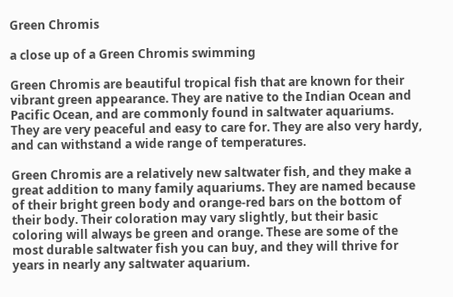Green Chromis

a close up of a Green Chromis swimming

Green Chromis are beautiful tropical fish that are known for their vibrant green appearance. They are native to the Indian Ocean and Pacific Ocean, and are commonly found in saltwater aquariums. They are very peaceful and easy to care for. They are also very hardy, and can withstand a wide range of temperatures.

Green Chromis are a relatively new saltwater fish, and they make a great addition to many family aquariums. They are named because of their bright green body and orange-red bars on the bottom of their body. Their coloration may vary slightly, but their basic coloring will always be green and orange. These are some of the most durable saltwater fish you can buy, and they will thrive for years in nearly any saltwater aquarium.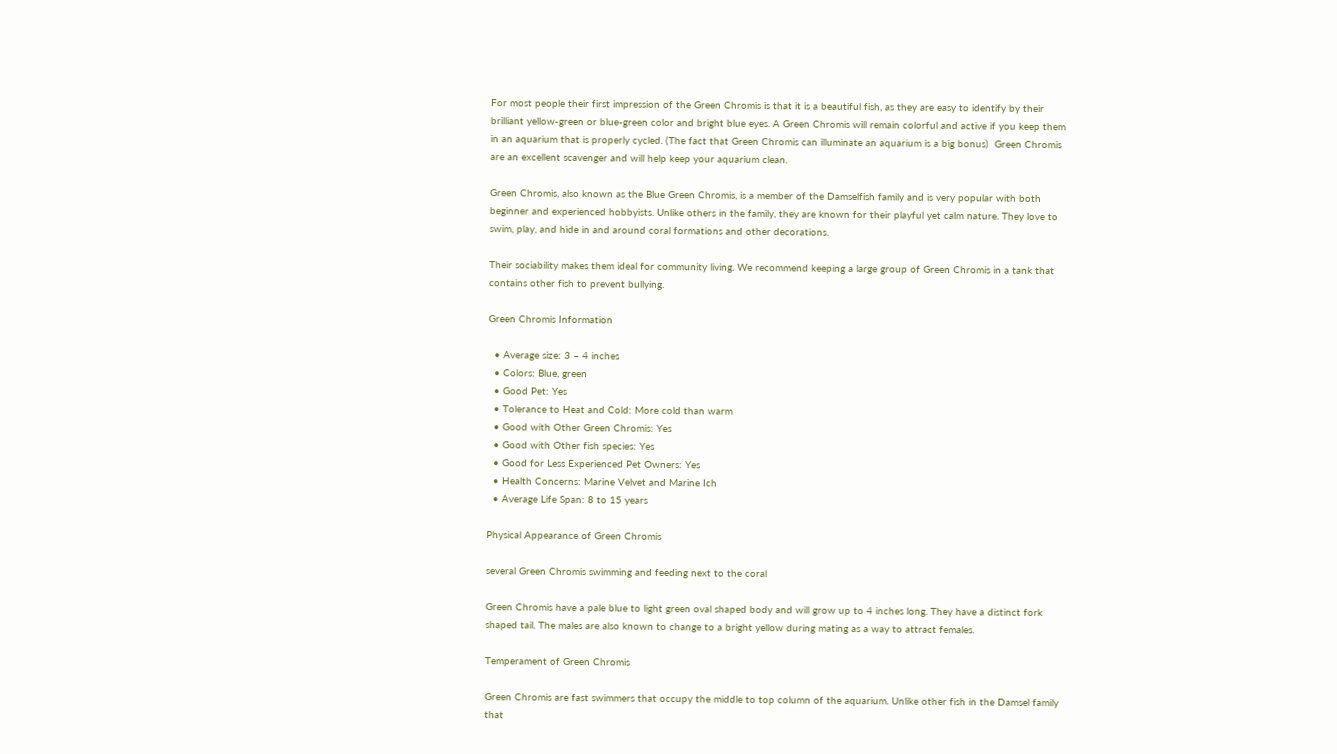For most people their first impression of the Green Chromis is that it is a beautiful fish, as they are easy to identify by their brilliant yellow-green or blue-green color and bright blue eyes. A Green Chromis will remain colorful and active if you keep them in an aquarium that is properly cycled. (The fact that Green Chromis can illuminate an aquarium is a big bonus)  Green Chromis are an excellent scavenger and will help keep your aquarium clean.

Green Chromis, also known as the Blue Green Chromis, is a member of the Damselfish family and is very popular with both beginner and experienced hobbyists. Unlike others in the family, they are known for their playful yet calm nature. They love to swim, play, and hide in and around coral formations and other decorations.

Their sociability makes them ideal for community living. We recommend keeping a large group of Green Chromis in a tank that contains other fish to prevent bullying.

Green Chromis Information

  • Average size: 3 – 4 inches
  • Colors: Blue, green
  • Good Pet: Yes
  • Tolerance to Heat and Cold: More cold than warm
  • Good with Other Green Chromis: Yes
  • Good with Other fish species: Yes
  • Good for Less Experienced Pet Owners: Yes
  • Health Concerns: Marine Velvet and Marine Ich
  • Average Life Span: 8 to 15 years

Physical Appearance of Green Chromis

several Green Chromis swimming and feeding next to the coral

Green Chromis have a pale blue to light green oval shaped body and will grow up to 4 inches long. They have a distinct fork shaped tail. The males are also known to change to a bright yellow during mating as a way to attract females.

Temperament of Green Chromis

Green Chromis are fast swimmers that occupy the middle to top column of the aquarium. Unlike other fish in the Damsel family that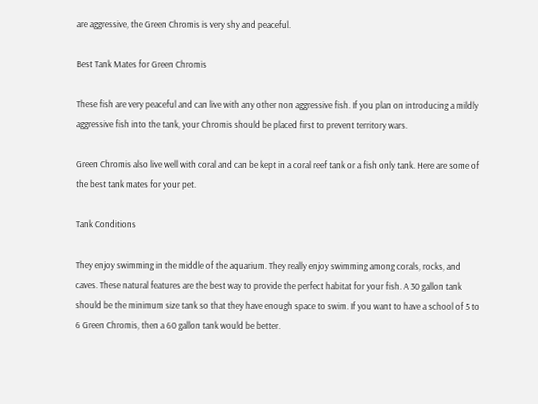are aggressive, the Green Chromis is very shy and peaceful.

Best Tank Mates for Green Chromis

These fish are very peaceful and can live with any other non aggressive fish. If you plan on introducing a mildly aggressive fish into the tank, your Chromis should be placed first to prevent territory wars.

Green Chromis also live well with coral and can be kept in a coral reef tank or a fish only tank. Here are some of the best tank mates for your pet.

Tank Conditions

They enjoy swimming in the middle of the aquarium. They really enjoy swimming among corals, rocks, and caves. These natural features are the best way to provide the perfect habitat for your fish. A 30 gallon tank should be the minimum size tank so that they have enough space to swim. If you want to have a school of 5 to 6 Green Chromis, then a 60 gallon tank would be better.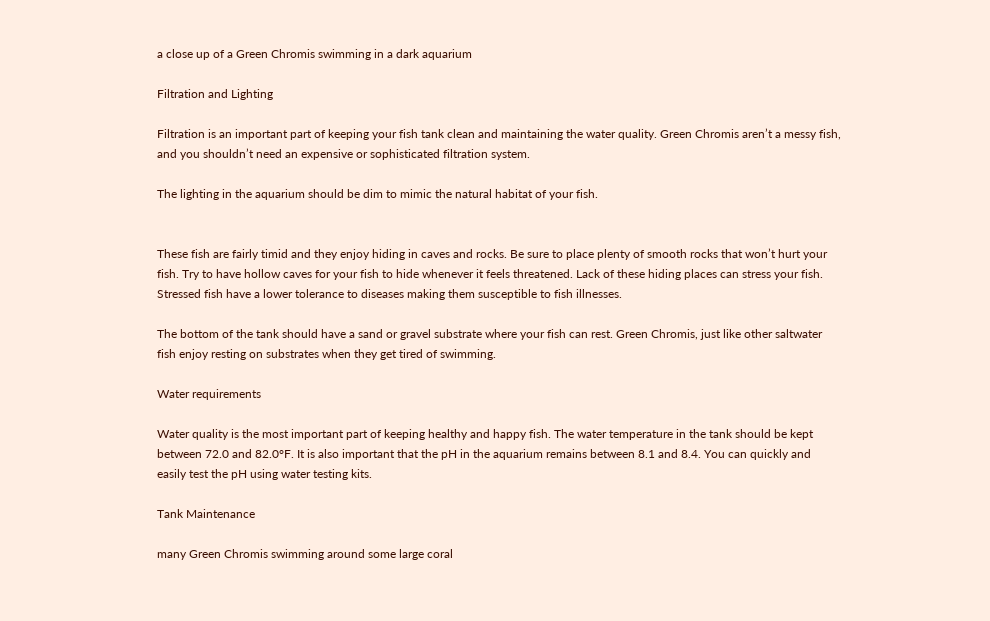a close up of a Green Chromis swimming in a dark aquarium

Filtration and Lighting

Filtration is an important part of keeping your fish tank clean and maintaining the water quality. Green Chromis aren’t a messy fish, and you shouldn’t need an expensive or sophisticated filtration system.

The lighting in the aquarium should be dim to mimic the natural habitat of your fish.


These fish are fairly timid and they enjoy hiding in caves and rocks. Be sure to place plenty of smooth rocks that won’t hurt your fish. Try to have hollow caves for your fish to hide whenever it feels threatened. Lack of these hiding places can stress your fish. Stressed fish have a lower tolerance to diseases making them susceptible to fish illnesses.

The bottom of the tank should have a sand or gravel substrate where your fish can rest. Green Chromis, just like other saltwater fish enjoy resting on substrates when they get tired of swimming.

Water requirements

Water quality is the most important part of keeping healthy and happy fish. The water temperature in the tank should be kept between 72.0 and 82.0°F. It is also important that the pH in the aquarium remains between 8.1 and 8.4. You can quickly and easily test the pH using water testing kits.

Tank Maintenance

many Green Chromis swimming around some large coral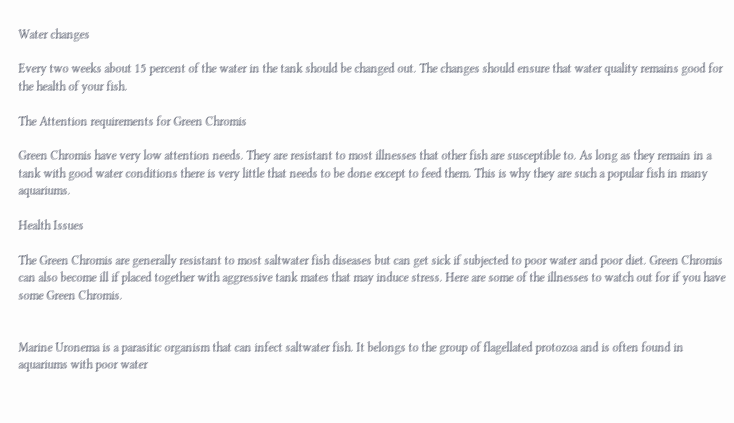Water changes

Every two weeks about 15 percent of the water in the tank should be changed out. The changes should ensure that water quality remains good for the health of your fish.

The Attention requirements for Green Chromis

Green Chromis have very low attention needs. They are resistant to most illnesses that other fish are susceptible to. As long as they remain in a tank with good water conditions there is very little that needs to be done except to feed them. This is why they are such a popular fish in many aquariums.

Health Issues

The Green Chromis are generally resistant to most saltwater fish diseases but can get sick if subjected to poor water and poor diet. Green Chromis can also become ill if placed together with aggressive tank mates that may induce stress. Here are some of the illnesses to watch out for if you have some Green Chromis.


Marine Uronema is a parasitic organism that can infect saltwater fish. It belongs to the group of flagellated protozoa and is often found in aquariums with poor water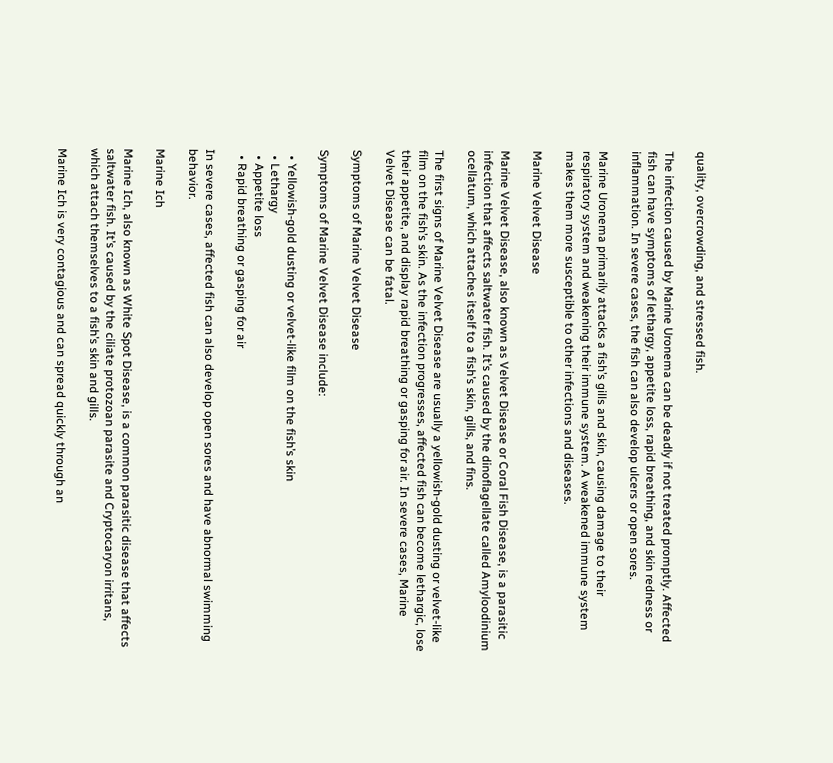quality, overcrowding, and stressed fish.

The infection caused by Marine Uronema can be deadly if not treated promptly. Affected fish can have symptoms of lethargy, appetite loss, rapid breathing, and skin redness or inflammation. In severe cases, the fish can also develop ulcers or open sores.

Marine Uronema primarily attacks a fish’s gills and skin, causing damage to their respiratory system and weakening their immune system. A weakened immune system makes them more susceptible to other infections and diseases.

Marine Velvet Disease

Marine Velvet Disease, also known as Velvet Disease or Coral Fish Disease, is a parasitic infection that affects saltwater fish. It’s caused by the dinoflagellate called Amyloodinium ocellatum, which attaches itself to a fish’s skin, gills, and fins.

The first signs of Marine Velvet Disease are usually a yellowish-gold dusting or velvet-like film on the fish’s skin. As the infection progresses, affected fish can become lethargic, lose their appetite, and display rapid breathing or gasping for air. In severe cases, Marine Velvet Disease can be fatal.

Symptoms of Marine Velvet Disease

Symptoms of Marine Velvet Disease include:

  • Yellowish-gold dusting or velvet-like film on the fish’s skin
  • Lethargy
  • Appetite loss
  • Rapid breathing or gasping for air

In severe cases, affected fish can also develop open sores and have abnormal swimming behavior.

Marine Ich

Marine Ich, also known as White Spot Disease, is a common parasitic disease that affects saltwater fish. It’s caused by the ciliate protozoan parasite and Cryptocaryon irritans, which attach themselves to a fish’s skin and gills.

Marine Ich is very contagious and can spread quickly through an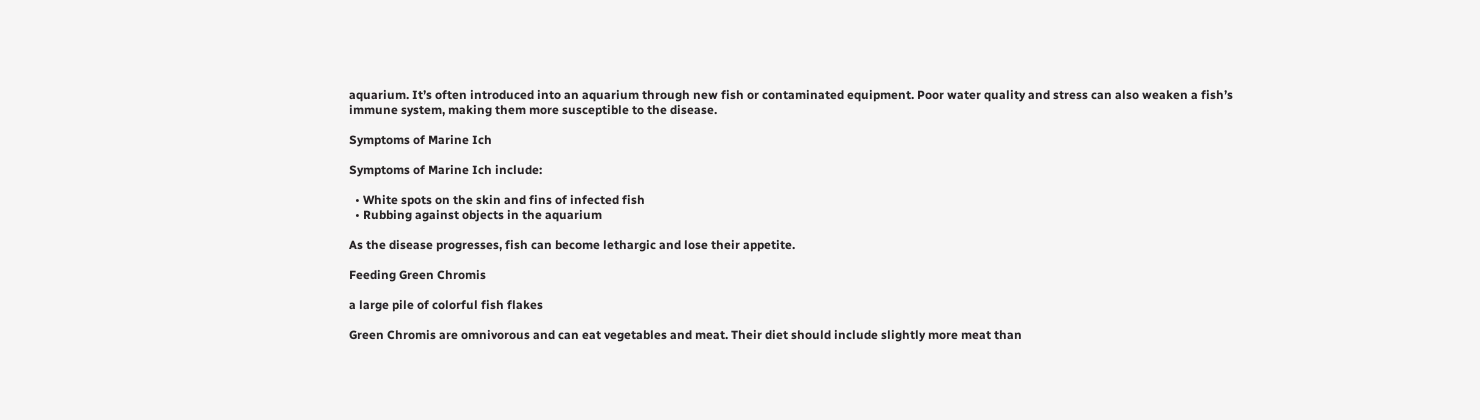aquarium. It’s often introduced into an aquarium through new fish or contaminated equipment. Poor water quality and stress can also weaken a fish’s immune system, making them more susceptible to the disease.

Symptoms of Marine Ich

Symptoms of Marine Ich include:

  • White spots on the skin and fins of infected fish
  • Rubbing against objects in the aquarium

As the disease progresses, fish can become lethargic and lose their appetite.

Feeding Green Chromis

a large pile of colorful fish flakes

Green Chromis are omnivorous and can eat vegetables and meat. Their diet should include slightly more meat than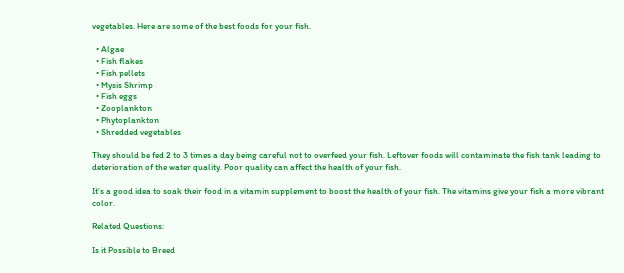vegetables. Here are some of the best foods for your fish.

  • Algae
  • Fish flakes
  • Fish pellets
  • Mysis Shrimp
  • Fish eggs
  • Zooplankton
  • Phytoplankton
  • Shredded vegetables

They should be fed 2 to 3 times a day being careful not to overfeed your fish. Leftover foods will contaminate the fish tank leading to deterioration of the water quality. Poor quality can affect the health of your fish.

It’s a good idea to soak their food in a vitamin supplement to boost the health of your fish. The vitamins give your fish a more vibrant color.

Related Questions:

Is it Possible to Breed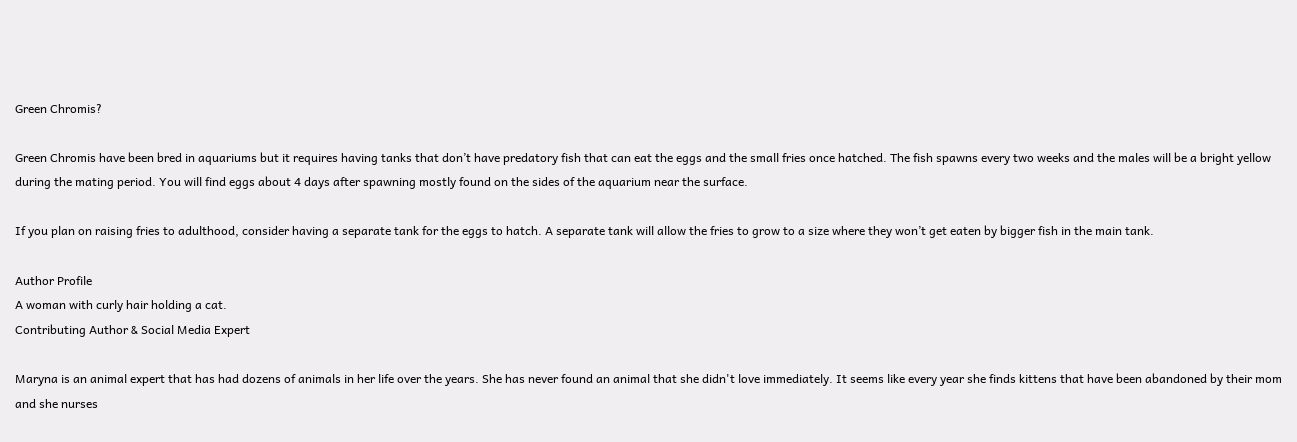Green Chromis?

Green Chromis have been bred in aquariums but it requires having tanks that don’t have predatory fish that can eat the eggs and the small fries once hatched. The fish spawns every two weeks and the males will be a bright yellow during the mating period. You will find eggs about 4 days after spawning mostly found on the sides of the aquarium near the surface.

If you plan on raising fries to adulthood, consider having a separate tank for the eggs to hatch. A separate tank will allow the fries to grow to a size where they won’t get eaten by bigger fish in the main tank.

Author Profile
A woman with curly hair holding a cat.
Contributing Author & Social Media Expert

Maryna is an animal expert that has had dozens of animals in her life over the years. She has never found an animal that she didn't love immediately. It seems like every year she finds kittens that have been abandoned by their mom and she nurses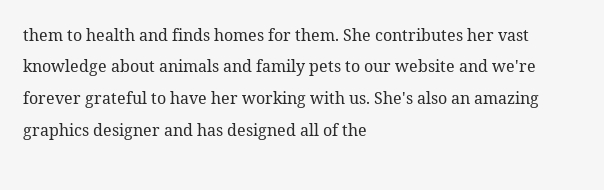them to health and finds homes for them. She contributes her vast knowledge about animals and family pets to our website and we're forever grateful to have her working with us. She's also an amazing graphics designer and has designed all of the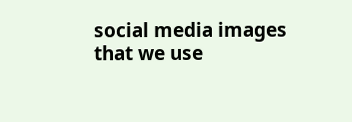social media images that we use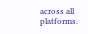across all platforms.